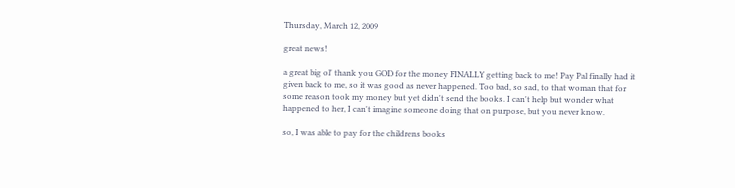Thursday, March 12, 2009

great news!

a great big ol' thank you GOD for the money FINALLY getting back to me! Pay Pal finally had it given back to me, so it was good as never happened. Too bad, so sad, to that woman that for some reason took my money but yet didn't send the books. I can't help but wonder what happened to her, I can't imagine someone doing that on purpose, but you never know.

so, I was able to pay for the childrens books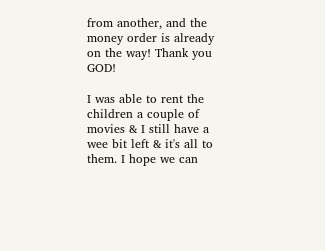from another, and the money order is already on the way! Thank you GOD!

I was able to rent the children a couple of movies & I still have a wee bit left & it's all to them. I hope we can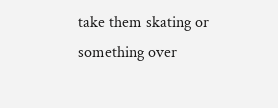take them skating or something over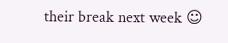their break next week ☺